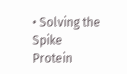• Solving the Spike Protein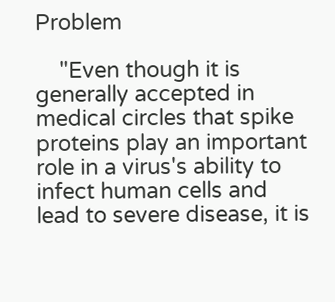Problem

    "Even though it is generally accepted in medical circles that spike proteins play an important role in a virus's ability to infect human cells and lead to severe disease, it is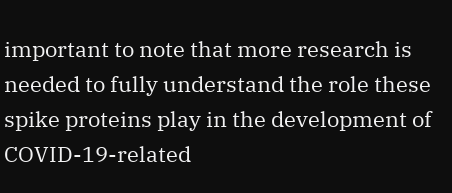important to note that more research is needed to fully understand the role these spike proteins play in the development of COVID-19-related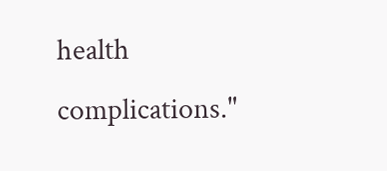health complications."